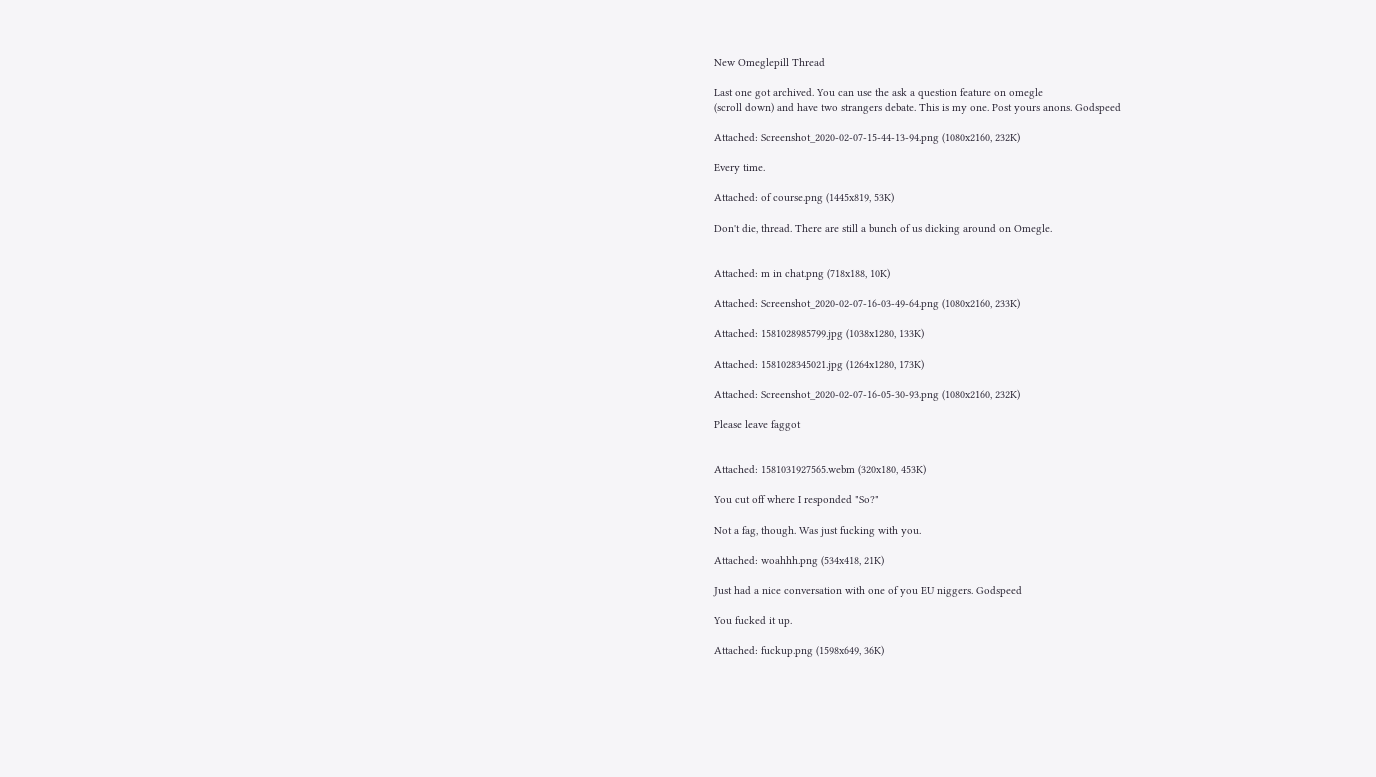New Omeglepill Thread

Last one got archived. You can use the ask a question feature on omegle
(scroll down) and have two strangers debate. This is my one. Post yours anons. Godspeed

Attached: Screenshot_2020-02-07-15-44-13-94.png (1080x2160, 232K)

Every time.

Attached: of course.png (1445x819, 53K)

Don't die, thread. There are still a bunch of us dicking around on Omegle.


Attached: m in chat.png (718x188, 10K)

Attached: Screenshot_2020-02-07-16-03-49-64.png (1080x2160, 233K)

Attached: 1581028985799.jpg (1038x1280, 133K)

Attached: 1581028345021.jpg (1264x1280, 173K)

Attached: Screenshot_2020-02-07-16-05-30-93.png (1080x2160, 232K)

Please leave faggot


Attached: 1581031927565.webm (320x180, 453K)

You cut off where I responded "So?"

Not a fag, though. Was just fucking with you.

Attached: woahhh.png (534x418, 21K)

Just had a nice conversation with one of you EU niggers. Godspeed

You fucked it up.

Attached: fuckup.png (1598x649, 36K)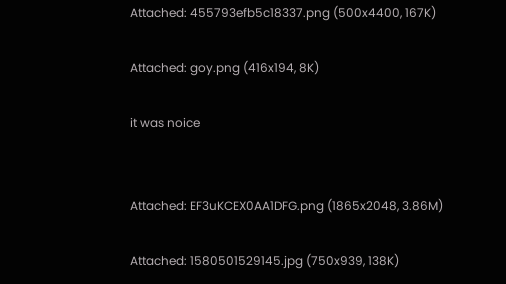Attached: 455793efb5c18337.png (500x4400, 167K)

Attached: goy.png (416x194, 8K)

it was noice


Attached: EF3uKCEX0AA1DFG.png (1865x2048, 3.86M)

Attached: 1580501529145.jpg (750x939, 138K)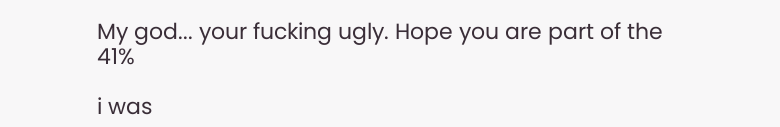My god... your fucking ugly. Hope you are part of the 41%

i was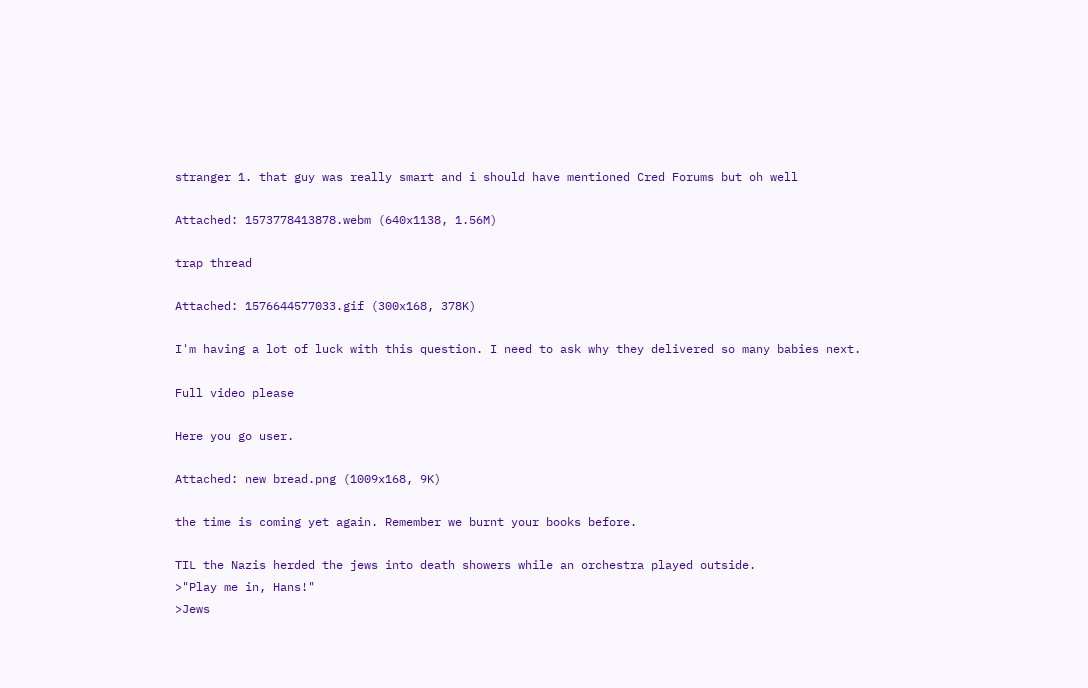stranger 1. that guy was really smart and i should have mentioned Cred Forums but oh well

Attached: 1573778413878.webm (640x1138, 1.56M)

trap thread

Attached: 1576644577033.gif (300x168, 378K)

I'm having a lot of luck with this question. I need to ask why they delivered so many babies next.

Full video please

Here you go user.

Attached: new bread.png (1009x168, 9K)

the time is coming yet again. Remember we burnt your books before.

TIL the Nazis herded the jews into death showers while an orchestra played outside.
>"Play me in, Hans!"
>Jews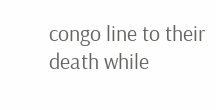congo line to their death while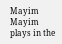Mayim Mayim plays in the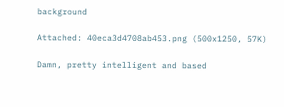background

Attached: 40eca3d4708ab453.png (500x1250, 57K)

Damn, pretty intelligent and based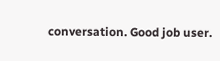conversation. Good job user.